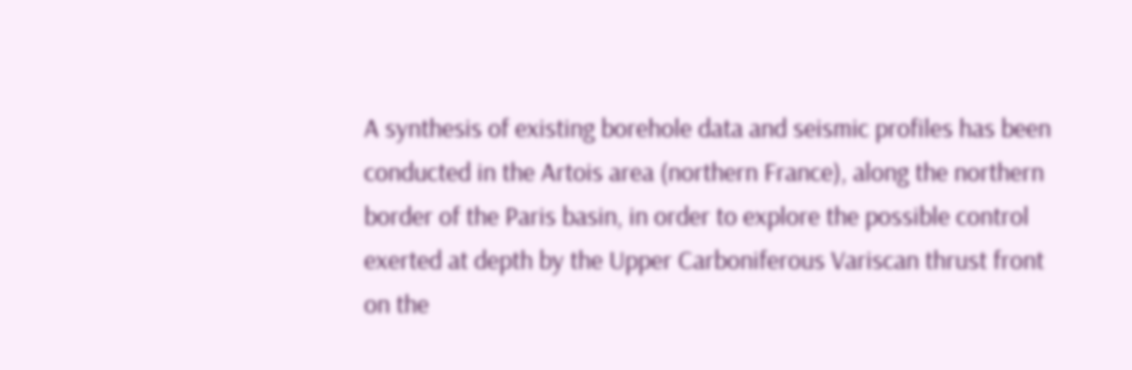A synthesis of existing borehole data and seismic profiles has been conducted in the Artois area (northern France), along the northern border of the Paris basin, in order to explore the possible control exerted at depth by the Upper Carboniferous Variscan thrust front on the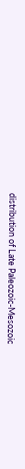distribution of Late Paleozoic-Mesozoic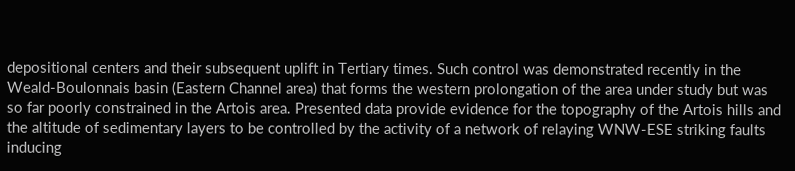depositional centers and their subsequent uplift in Tertiary times. Such control was demonstrated recently in the Weald-Boulonnais basin (Eastern Channel area) that forms the western prolongation of the area under study but was so far poorly constrained in the Artois area. Presented data provide evidence for the topography of the Artois hills and the altitude of sedimentary layers to be controlled by the activity of a network of relaying WNW-ESE striking faults inducing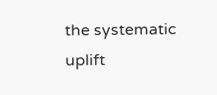the systematic uplift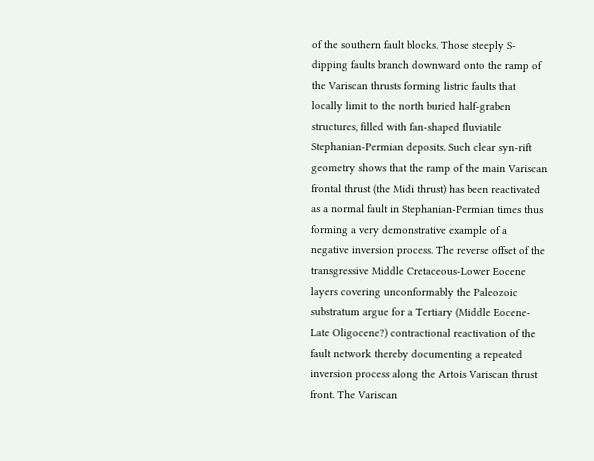of the southern fault blocks. Those steeply S-dipping faults branch downward onto the ramp of the Variscan thrusts forming listric faults that locally limit to the north buried half-graben structures, filled with fan-shaped fluviatile Stephanian-Permian deposits. Such clear syn-rift geometry shows that the ramp of the main Variscan frontal thrust (the Midi thrust) has been reactivated as a normal fault in Stephanian-Permian times thus forming a very demonstrative example of a negative inversion process. The reverse offset of the transgressive Middle Cretaceous-Lower Eocene layers covering unconformably the Paleozoic substratum argue for a Tertiary (Middle Eocene-Late Oligocene?) contractional reactivation of the fault network thereby documenting a repeated inversion process along the Artois Variscan thrust front. The Variscan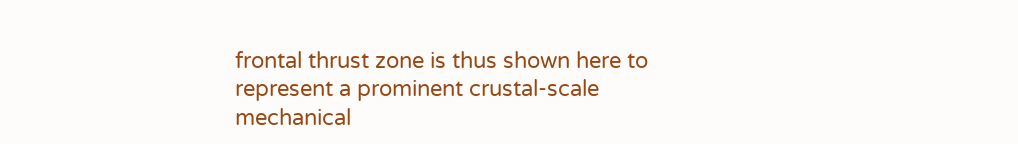frontal thrust zone is thus shown here to represent a prominent crustal-scale mechanical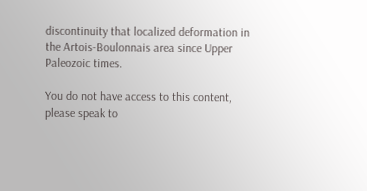discontinuity that localized deformation in the Artois-Boulonnais area since Upper Paleozoic times.

You do not have access to this content, please speak to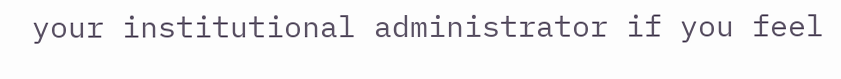your institutional administrator if you feel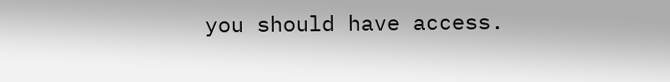you should have access.